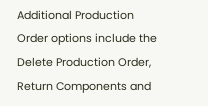Additional Production Order options include the Delete Production Order, Return Components and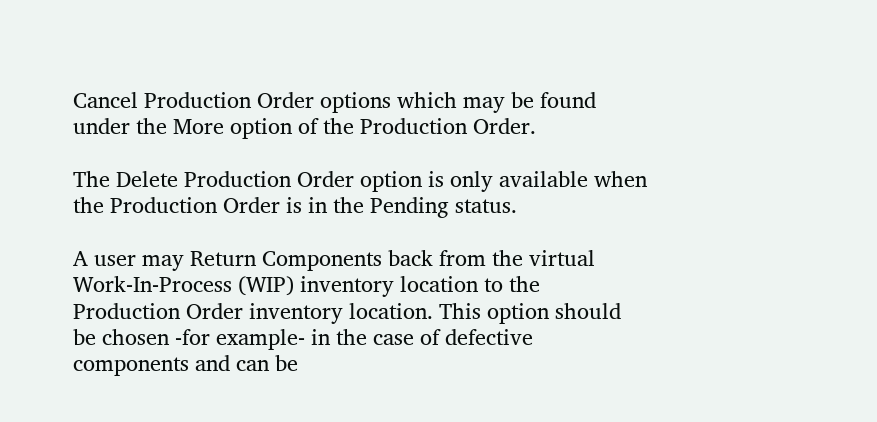Cancel Production Order options which may be found under the More option of the Production Order.

The Delete Production Order option is only available when the Production Order is in the Pending status.

A user may Return Components back from the virtual Work-In-Process (WIP) inventory location to the Production Order inventory location. This option should be chosen -for example- in the case of defective components and can be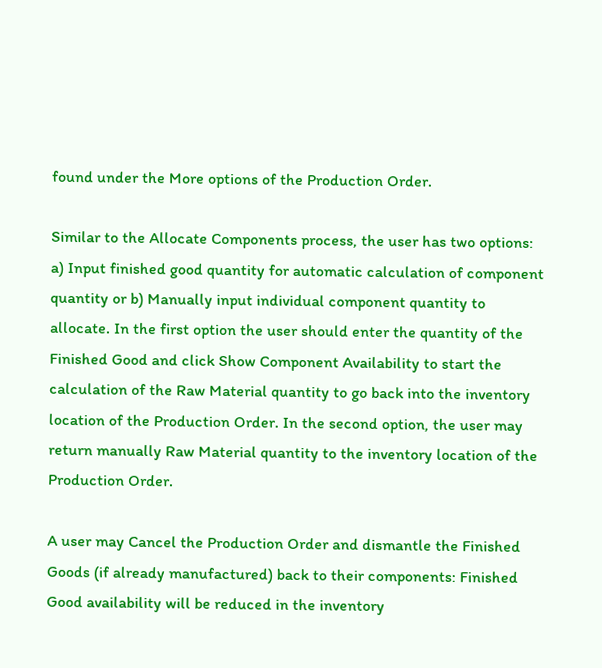found under the More options of the Production Order.

Similar to the Allocate Components process, the user has two options: a) Input finished good quantity for automatic calculation of component quantity or b) Manually input individual component quantity to allocate. In the first option the user should enter the quantity of the Finished Good and click Show Component Availability to start the calculation of the Raw Material quantity to go back into the inventory location of the Production Order. In the second option, the user may return manually Raw Material quantity to the inventory location of the Production Order.

A user may Cancel the Production Order and dismantle the Finished Goods (if already manufactured) back to their components: Finished Good availability will be reduced in the inventory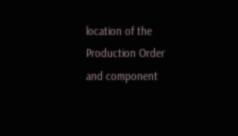location of the Production Order and component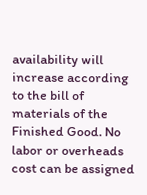availability will increase according to the bill of materials of the Finished Good. No labor or overheads cost can be assigned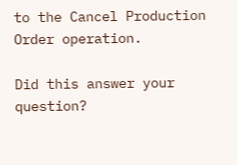to the Cancel Production Order operation.

Did this answer your question?